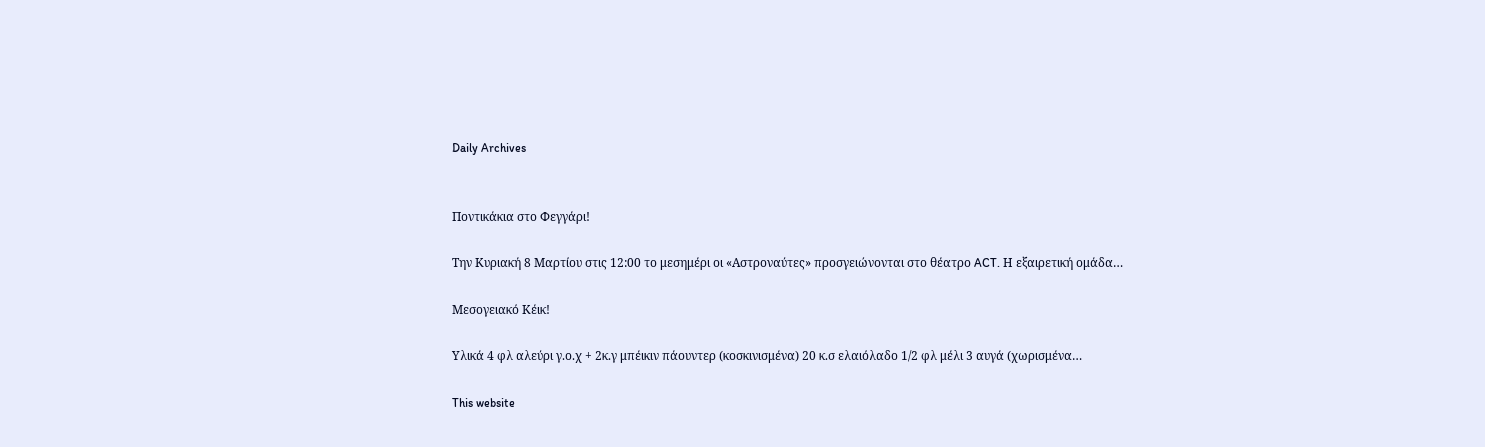Daily Archives


Ποντικάκια στο Φεγγάρι!

Την Κυριακή 8 Μαρτίου στις 12:00 το μεσημέρι οι «Αστροναύτες» προσγειώνονται στο θέατρο ACT. Η εξαιρετική ομάδα…

Μεσογειακό Κέικ!

Υλικά 4 φλ αλεύρι γ.ο.χ + 2κ.γ μπέικιν πάουντερ (κοσκινισμένα) 20 κ.σ ελαιόλαδο 1/2 φλ μέλι 3 αυγά (χωρισμένα…

This website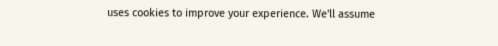uses cookies to improve your experience. We'll assume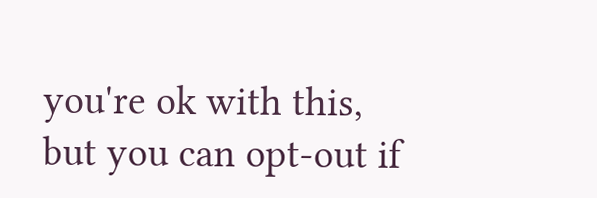you're ok with this, but you can opt-out if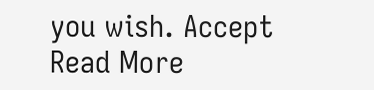you wish. Accept Read More